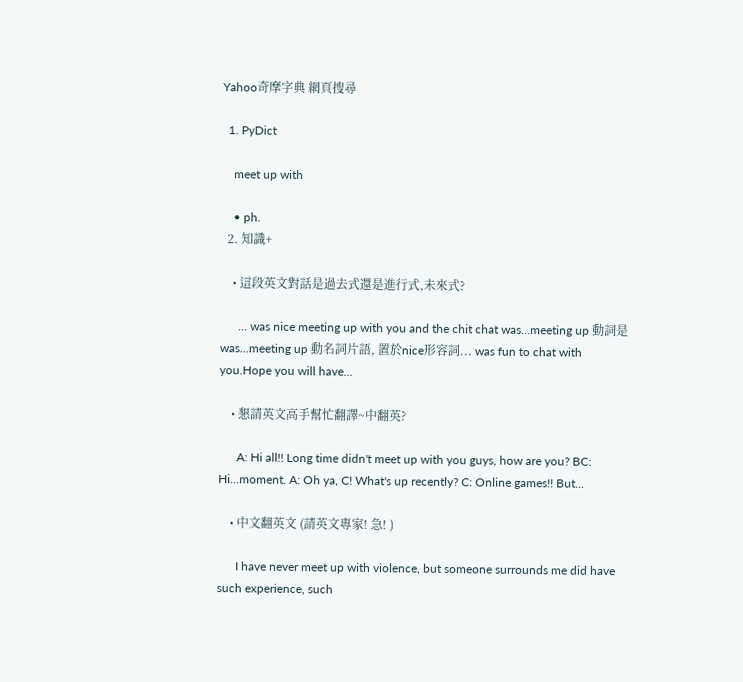Yahoo奇摩字典 網頁搜尋

  1. PyDict

    meet up with

    • ph.
  2. 知識+

    • 這段英文對話是過去式還是進行式,未來式?

      ... was nice meeting up with you and the chit chat was...meeting up 動詞是was...meeting up 動名詞片語, 置於nice形容詞... was fun to chat with you.Hope you will have...

    • 懇請英文高手幫忙翻譯~中翻英?

      A: Hi all!! Long time didn't meet up with you guys, how are you? BC: Hi...moment. A: Oh ya, C! What's up recently? C: Online games!! But...

    • 中文翻英文 (請英文專家! 急! )

      I have never meet up with violence, but someone surrounds me did have such experience, such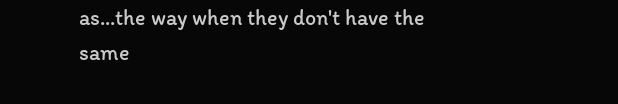as...the way when they don't have the same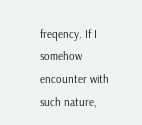freqency. If I somehow encounter with such nature,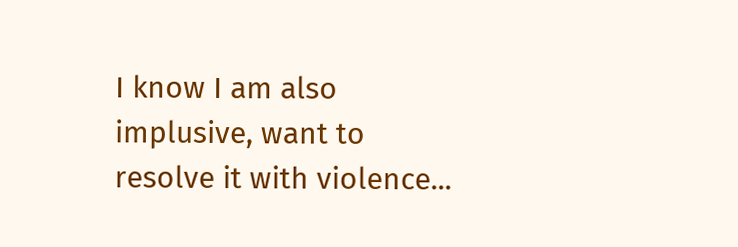I know I am also implusive, want to resolve it with violence...